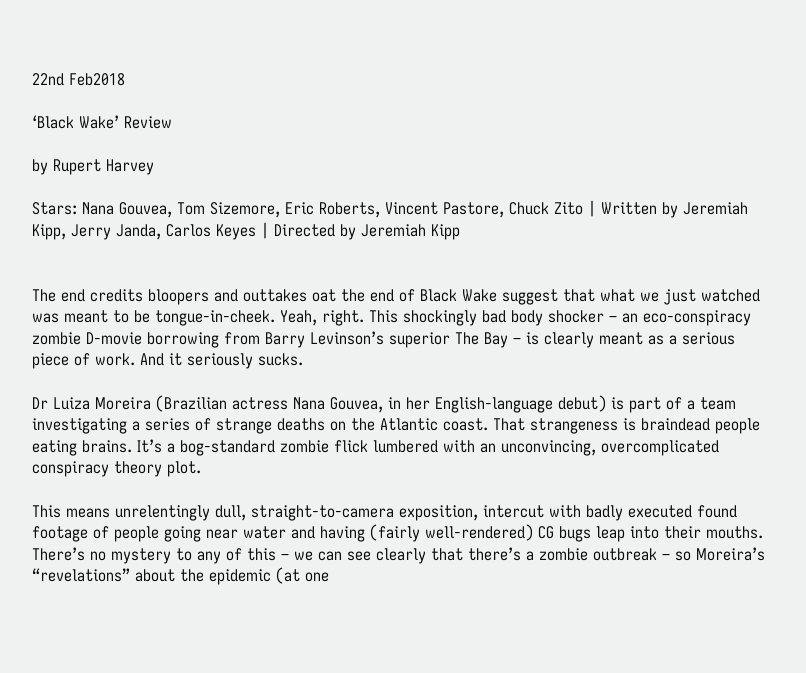22nd Feb2018

‘Black Wake’ Review

by Rupert Harvey

Stars: Nana Gouvea, Tom Sizemore, Eric Roberts, Vincent Pastore, Chuck Zito | Written by Jeremiah Kipp, Jerry Janda, Carlos Keyes | Directed by Jeremiah Kipp


The end credits bloopers and outtakes oat the end of Black Wake suggest that what we just watched was meant to be tongue-in-cheek. Yeah, right. This shockingly bad body shocker – an eco-conspiracy zombie D-movie borrowing from Barry Levinson’s superior The Bay – is clearly meant as a serious piece of work. And it seriously sucks.

Dr Luiza Moreira (Brazilian actress Nana Gouvea, in her English-language debut) is part of a team investigating a series of strange deaths on the Atlantic coast. That strangeness is braindead people eating brains. It’s a bog-standard zombie flick lumbered with an unconvincing, overcomplicated conspiracy theory plot.

This means unrelentingly dull, straight-to-camera exposition, intercut with badly executed found footage of people going near water and having (fairly well-rendered) CG bugs leap into their mouths. There’s no mystery to any of this – we can see clearly that there’s a zombie outbreak – so Moreira’s “revelations” about the epidemic (at one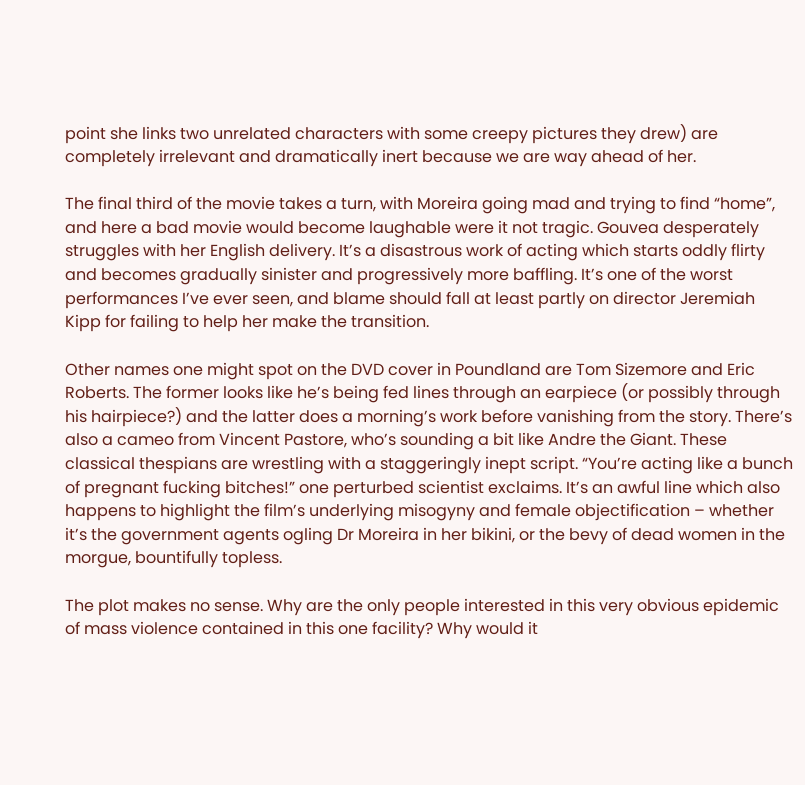point she links two unrelated characters with some creepy pictures they drew) are completely irrelevant and dramatically inert because we are way ahead of her.

The final third of the movie takes a turn, with Moreira going mad and trying to find “home”, and here a bad movie would become laughable were it not tragic. Gouvea desperately struggles with her English delivery. It’s a disastrous work of acting which starts oddly flirty and becomes gradually sinister and progressively more baffling. It’s one of the worst performances I’ve ever seen, and blame should fall at least partly on director Jeremiah Kipp for failing to help her make the transition.

Other names one might spot on the DVD cover in Poundland are Tom Sizemore and Eric Roberts. The former looks like he’s being fed lines through an earpiece (or possibly through his hairpiece?) and the latter does a morning’s work before vanishing from the story. There’s also a cameo from Vincent Pastore, who’s sounding a bit like Andre the Giant. These classical thespians are wrestling with a staggeringly inept script. “You’re acting like a bunch of pregnant fucking bitches!” one perturbed scientist exclaims. It’s an awful line which also happens to highlight the film’s underlying misogyny and female objectification – whether it’s the government agents ogling Dr Moreira in her bikini, or the bevy of dead women in the morgue, bountifully topless.

The plot makes no sense. Why are the only people interested in this very obvious epidemic of mass violence contained in this one facility? Why would it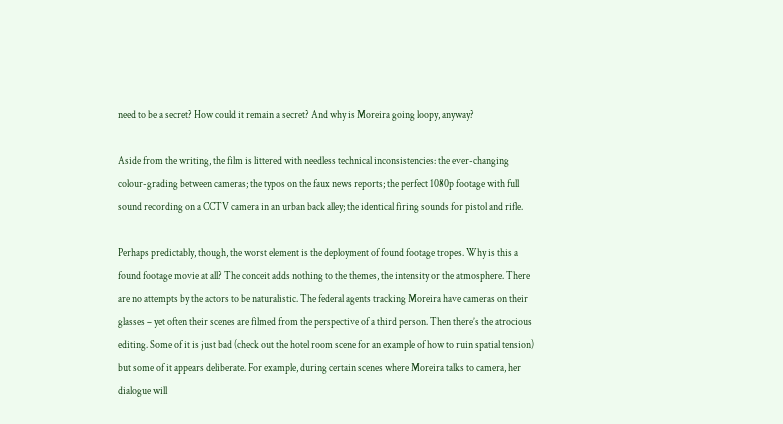need to be a secret? How could it remain a secret? And why is Moreira going loopy, anyway?

Aside from the writing, the film is littered with needless technical inconsistencies: the ever-changing colour-grading between cameras; the typos on the faux news reports; the perfect 1080p footage with full sound recording on a CCTV camera in an urban back alley; the identical firing sounds for pistol and rifle.

Perhaps predictably, though, the worst element is the deployment of found footage tropes. Why is this a found footage movie at all? The conceit adds nothing to the themes, the intensity or the atmosphere. There are no attempts by the actors to be naturalistic. The federal agents tracking Moreira have cameras on their glasses – yet often their scenes are filmed from the perspective of a third person. Then there’s the atrocious editing. Some of it is just bad (check out the hotel room scene for an example of how to ruin spatial tension) but some of it appears deliberate. For example, during certain scenes where Moreira talks to camera, her dialogue will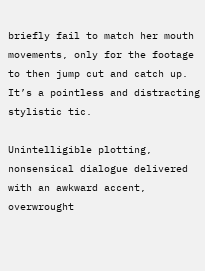briefly fail to match her mouth movements, only for the footage to then jump cut and catch up. It’s a pointless and distracting stylistic tic.

Unintelligible plotting, nonsensical dialogue delivered with an awkward accent, overwrought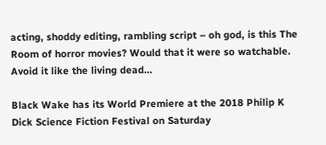acting, shoddy editing, rambling script – oh god, is this The Room of horror movies? Would that it were so watchable. Avoid it like the living dead…

Black Wake has its World Premiere at the 2018 Philip K Dick Science Fiction Festival on Saturday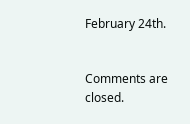February 24th.


Comments are closed.